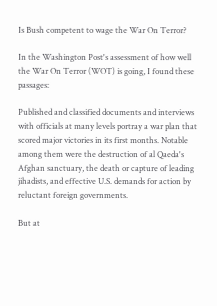Is Bush competent to wage the War On Terror?

In the Washington Post's assessment of how well the War On Terror (WOT) is going, I found these passages:

Published and classified documents and interviews with officials at many levels portray a war plan that scored major victories in its first months. Notable among them were the destruction of al Qaeda's Afghan sanctuary, the death or capture of leading jihadists, and effective U.S. demands for action by reluctant foreign governments.

But at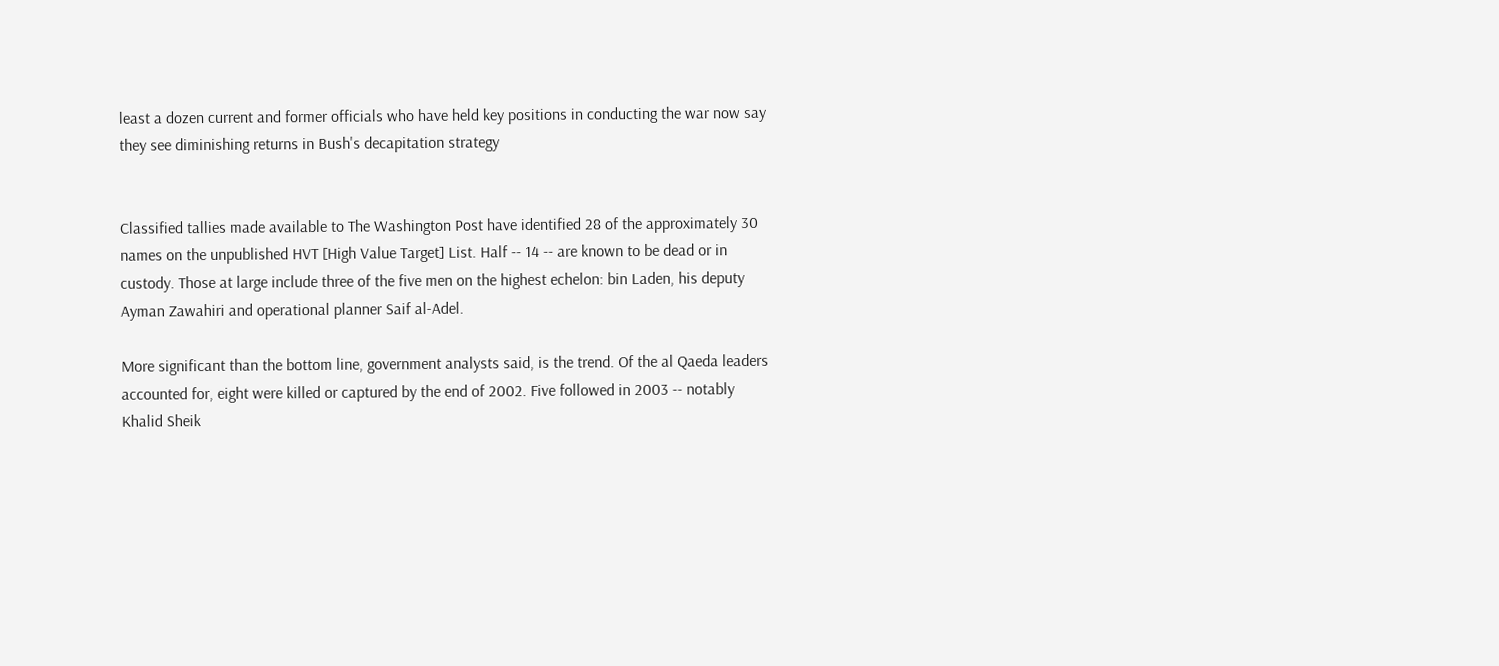least a dozen current and former officials who have held key positions in conducting the war now say they see diminishing returns in Bush's decapitation strategy


Classified tallies made available to The Washington Post have identified 28 of the approximately 30 names on the unpublished HVT [High Value Target] List. Half -- 14 -- are known to be dead or in custody. Those at large include three of the five men on the highest echelon: bin Laden, his deputy Ayman Zawahiri and operational planner Saif al-Adel.

More significant than the bottom line, government analysts said, is the trend. Of the al Qaeda leaders accounted for, eight were killed or captured by the end of 2002. Five followed in 2003 -- notably Khalid Sheik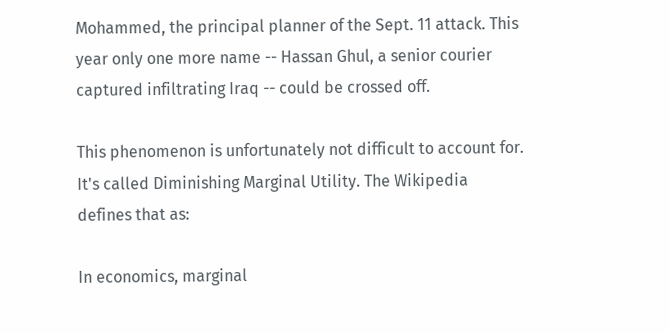Mohammed, the principal planner of the Sept. 11 attack. This year only one more name -- Hassan Ghul, a senior courier captured infiltrating Iraq -- could be crossed off.

This phenomenon is unfortunately not difficult to account for. It's called Diminishing Marginal Utility. The Wikipedia defines that as:

In economics, marginal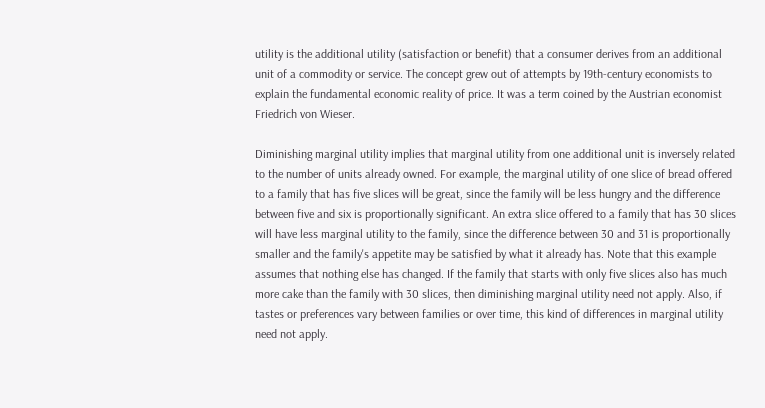utility is the additional utility (satisfaction or benefit) that a consumer derives from an additional unit of a commodity or service. The concept grew out of attempts by 19th-century economists to explain the fundamental economic reality of price. It was a term coined by the Austrian economist Friedrich von Wieser.

Diminishing marginal utility implies that marginal utility from one additional unit is inversely related to the number of units already owned. For example, the marginal utility of one slice of bread offered to a family that has five slices will be great, since the family will be less hungry and the difference between five and six is proportionally significant. An extra slice offered to a family that has 30 slices will have less marginal utility to the family, since the difference between 30 and 31 is proportionally smaller and the family's appetite may be satisfied by what it already has. Note that this example assumes that nothing else has changed. If the family that starts with only five slices also has much more cake than the family with 30 slices, then diminishing marginal utility need not apply. Also, if tastes or preferences vary between families or over time, this kind of differences in marginal utility need not apply.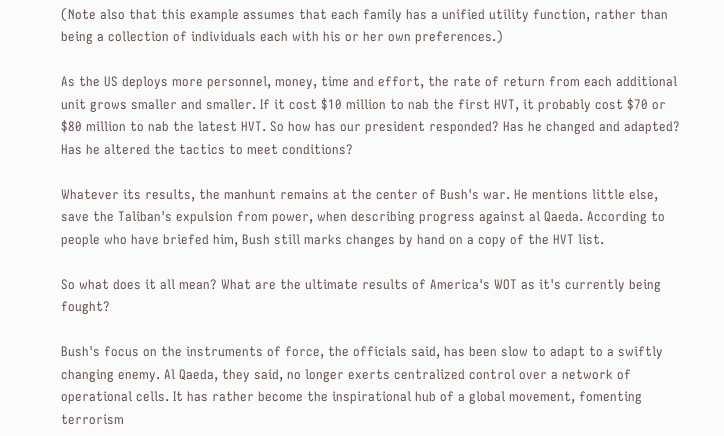(Note also that this example assumes that each family has a unified utility function, rather than being a collection of individuals each with his or her own preferences.)

As the US deploys more personnel, money, time and effort, the rate of return from each additional unit grows smaller and smaller. If it cost $10 million to nab the first HVT, it probably cost $70 or $80 million to nab the latest HVT. So how has our president responded? Has he changed and adapted? Has he altered the tactics to meet conditions?

Whatever its results, the manhunt remains at the center of Bush's war. He mentions little else, save the Taliban's expulsion from power, when describing progress against al Qaeda. According to people who have briefed him, Bush still marks changes by hand on a copy of the HVT list.

So what does it all mean? What are the ultimate results of America's WOT as it's currently being fought?

Bush's focus on the instruments of force, the officials said, has been slow to adapt to a swiftly changing enemy. Al Qaeda, they said, no longer exerts centralized control over a network of operational cells. It has rather become the inspirational hub of a global movement, fomenting terrorism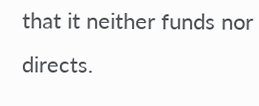that it neither funds nor directs.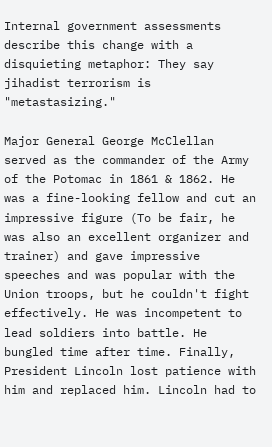Internal government assessments describe this change with a disquieting metaphor: They say jihadist terrorism is "metastasizing."

Major General George McClellan served as the commander of the Army of the Potomac in 1861 & 1862. He was a fine-looking fellow and cut an impressive figure (To be fair, he was also an excellent organizer and trainer) and gave impressive speeches and was popular with the Union troops, but he couldn't fight effectively. He was incompetent to lead soldiers into battle. He bungled time after time. Finally, President Lincoln lost patience with him and replaced him. Lincoln had to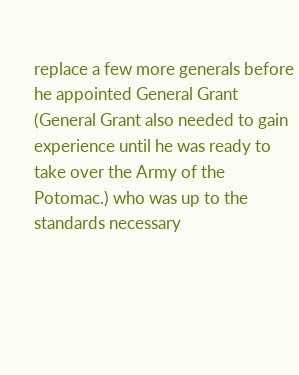replace a few more generals before he appointed General Grant (General Grant also needed to gain experience until he was ready to take over the Army of the Potomac.) who was up to the standards necessary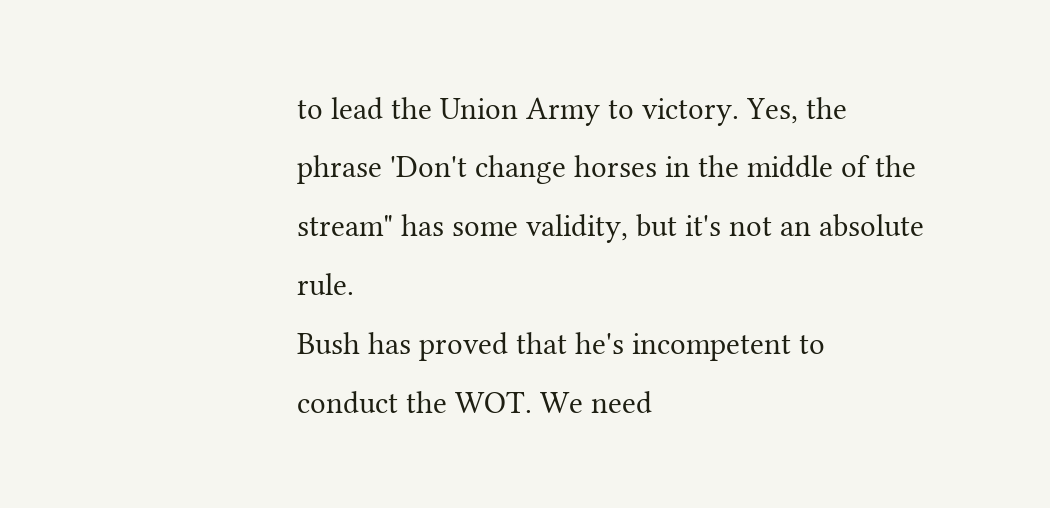to lead the Union Army to victory. Yes, the phrase 'Don't change horses in the middle of the stream" has some validity, but it's not an absolute rule.
Bush has proved that he's incompetent to conduct the WOT. We need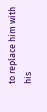to replace him with his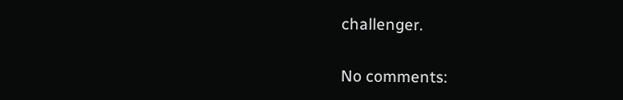challenger.

No comments: